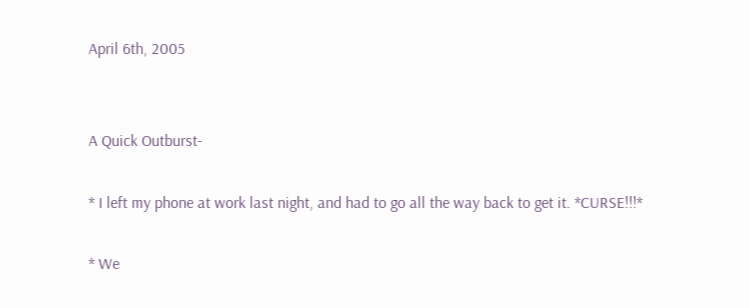April 6th, 2005


A Quick Outburst-

* I left my phone at work last night, and had to go all the way back to get it. *CURSE!!!*

* We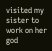visited my sister to work on her god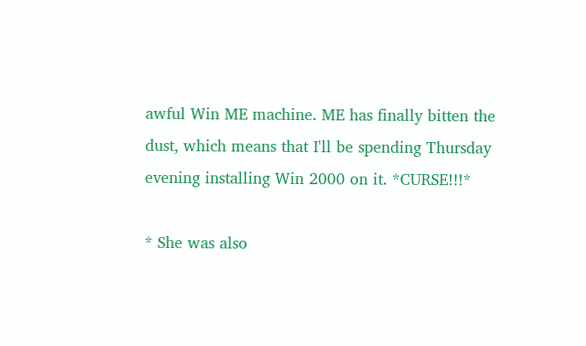awful Win ME machine. ME has finally bitten the dust, which means that I'll be spending Thursday evening installing Win 2000 on it. *CURSE!!!*

* She was also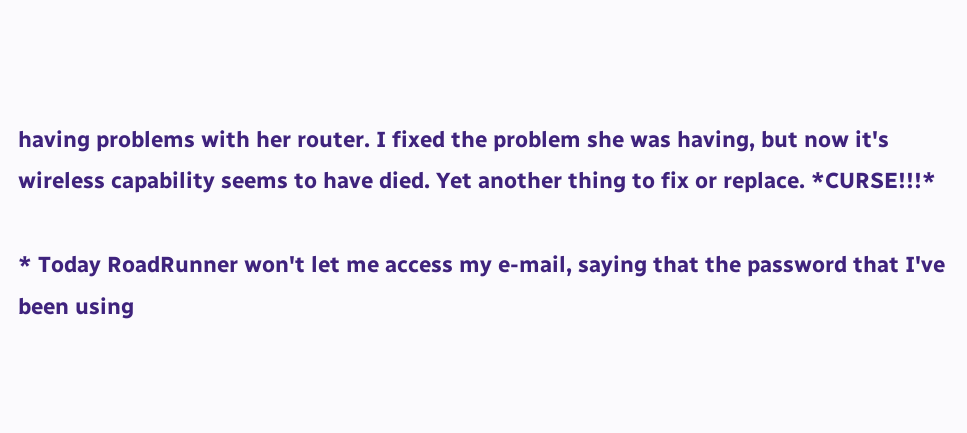having problems with her router. I fixed the problem she was having, but now it's wireless capability seems to have died. Yet another thing to fix or replace. *CURSE!!!*

* Today RoadRunner won't let me access my e-mail, saying that the password that I've been using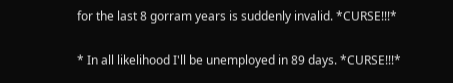for the last 8 gorram years is suddenly invalid. *CURSE!!!*

* In all likelihood I'll be unemployed in 89 days. *CURSE!!!*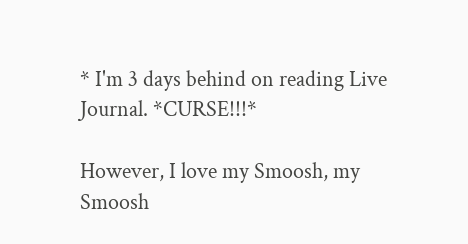* I'm 3 days behind on reading Live Journal. *CURSE!!!*

However, I love my Smoosh, my Smoosh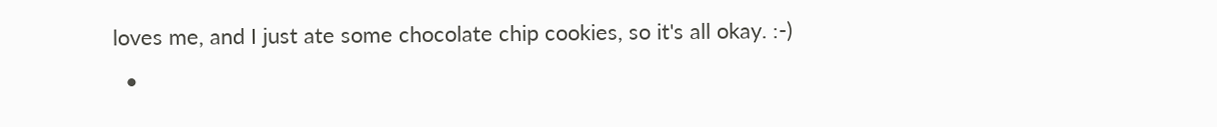loves me, and I just ate some chocolate chip cookies, so it's all okay. :-)
  •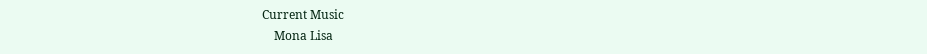Current Music
    Mona Lisa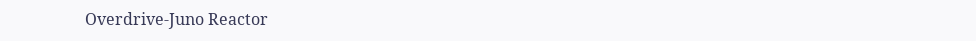Overdrive-Juno Reactor